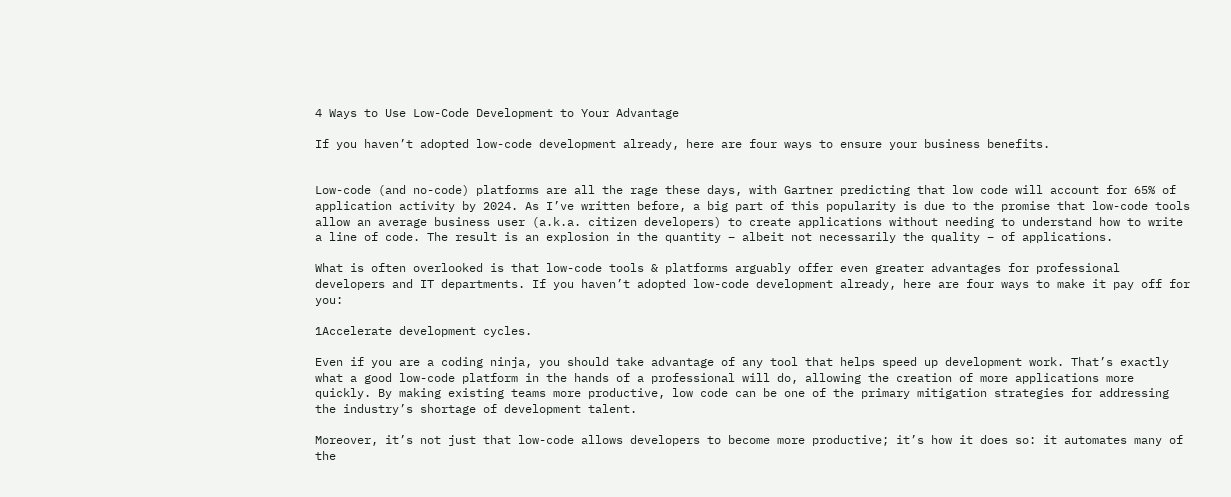4 Ways to Use Low-Code Development to Your Advantage

If you haven’t adopted low-code development already, here are four ways to ensure your business benefits.


Low-code (and no-code) platforms are all the rage these days, with Gartner predicting that low code will account for 65% of application activity by 2024. As I’ve written before, a big part of this popularity is due to the promise that low-code tools allow an average business user (a.k.a. citizen developers) to create applications without needing to understand how to write a line of code. The result is an explosion in the quantity – albeit not necessarily the quality – of applications.

What is often overlooked is that low-code tools & platforms arguably offer even greater advantages for professional developers and IT departments. If you haven’t adopted low-code development already, here are four ways to make it pay off for you:

1Accelerate development cycles.

Even if you are a coding ninja, you should take advantage of any tool that helps speed up development work. That’s exactly what a good low-code platform in the hands of a professional will do, allowing the creation of more applications more quickly. By making existing teams more productive, low code can be one of the primary mitigation strategies for addressing the industry’s shortage of development talent.

Moreover, it’s not just that low-code allows developers to become more productive; it’s how it does so: it automates many of the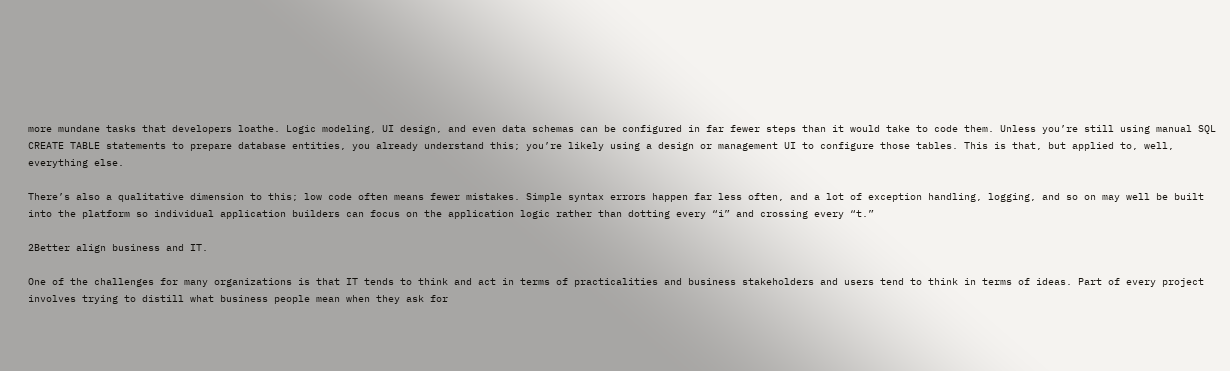more mundane tasks that developers loathe. Logic modeling, UI design, and even data schemas can be configured in far fewer steps than it would take to code them. Unless you’re still using manual SQL CREATE TABLE statements to prepare database entities, you already understand this; you’re likely using a design or management UI to configure those tables. This is that, but applied to, well, everything else.

There’s also a qualitative dimension to this; low code often means fewer mistakes. Simple syntax errors happen far less often, and a lot of exception handling, logging, and so on may well be built into the platform so individual application builders can focus on the application logic rather than dotting every “i” and crossing every “t.”

2Better align business and IT.

One of the challenges for many organizations is that IT tends to think and act in terms of practicalities and business stakeholders and users tend to think in terms of ideas. Part of every project involves trying to distill what business people mean when they ask for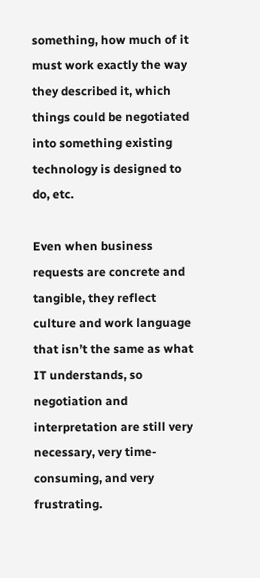something, how much of it must work exactly the way they described it, which things could be negotiated into something existing technology is designed to do, etc.

Even when business requests are concrete and tangible, they reflect culture and work language that isn’t the same as what IT understands, so negotiation and interpretation are still very necessary, very time-consuming, and very frustrating.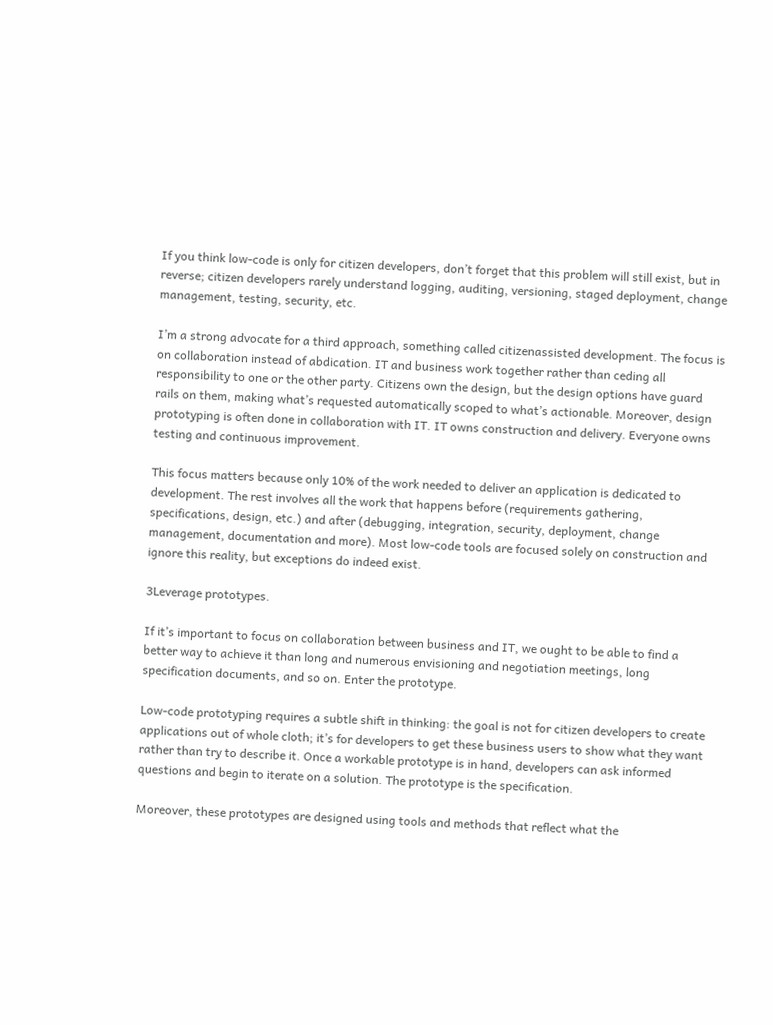If you think low-code is only for citizen developers, don’t forget that this problem will still exist, but in reverse; citizen developers rarely understand logging, auditing, versioning, staged deployment, change management, testing, security, etc.

I’m a strong advocate for a third approach, something called citizenassisted development. The focus is on collaboration instead of abdication. IT and business work together rather than ceding all responsibility to one or the other party. Citizens own the design, but the design options have guard rails on them, making what’s requested automatically scoped to what’s actionable. Moreover, design prototyping is often done in collaboration with IT. IT owns construction and delivery. Everyone owns testing and continuous improvement.

This focus matters because only 10% of the work needed to deliver an application is dedicated to development. The rest involves all the work that happens before (requirements gathering, specifications, design, etc.) and after (debugging, integration, security, deployment, change management, documentation and more). Most low-code tools are focused solely on construction and ignore this reality, but exceptions do indeed exist.

3Leverage prototypes.

If it’s important to focus on collaboration between business and IT, we ought to be able to find a better way to achieve it than long and numerous envisioning and negotiation meetings, long specification documents, and so on. Enter the prototype.

Low-code prototyping requires a subtle shift in thinking: the goal is not for citizen developers to create applications out of whole cloth; it’s for developers to get these business users to show what they want rather than try to describe it. Once a workable prototype is in hand, developers can ask informed questions and begin to iterate on a solution. The prototype is the specification.

Moreover, these prototypes are designed using tools and methods that reflect what the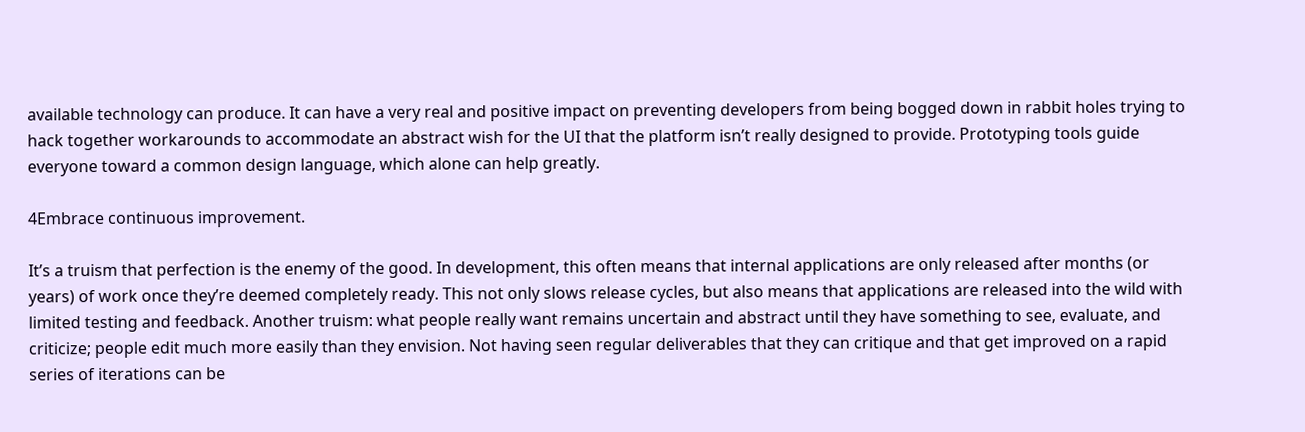available technology can produce. It can have a very real and positive impact on preventing developers from being bogged down in rabbit holes trying to hack together workarounds to accommodate an abstract wish for the UI that the platform isn’t really designed to provide. Prototyping tools guide everyone toward a common design language, which alone can help greatly.

4Embrace continuous improvement.

It’s a truism that perfection is the enemy of the good. In development, this often means that internal applications are only released after months (or years) of work once they’re deemed completely ready. This not only slows release cycles, but also means that applications are released into the wild with limited testing and feedback. Another truism: what people really want remains uncertain and abstract until they have something to see, evaluate, and criticize; people edit much more easily than they envision. Not having seen regular deliverables that they can critique and that get improved on a rapid series of iterations can be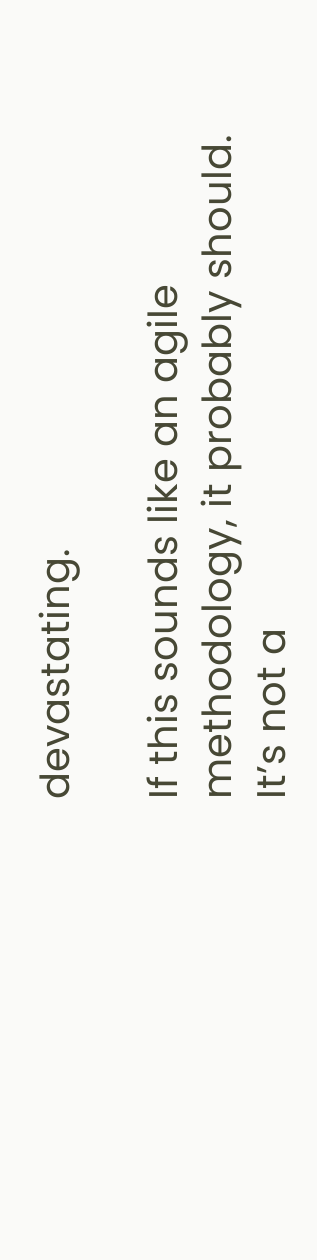devastating.

If this sounds like an agile methodology, it probably should. It’s not a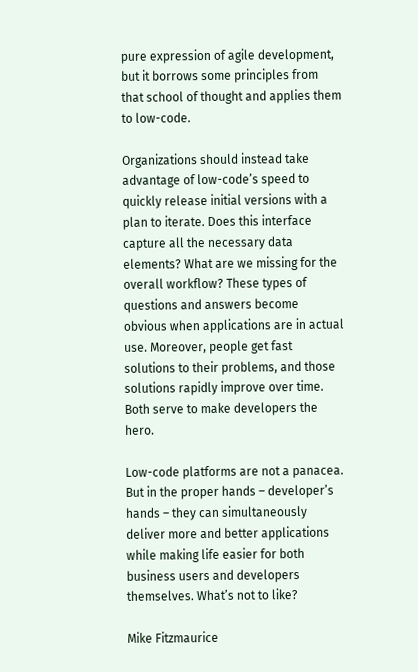pure expression of agile development, but it borrows some principles from that school of thought and applies them to low-code.

Organizations should instead take advantage of low-code’s speed to quickly release initial versions with a plan to iterate. Does this interface capture all the necessary data elements? What are we missing for the overall workflow? These types of questions and answers become obvious when applications are in actual use. Moreover, people get fast solutions to their problems, and those solutions rapidly improve over time. Both serve to make developers the hero.

Low-code platforms are not a panacea. But in the proper hands – developer’s hands – they can simultaneously deliver more and better applications while making life easier for both business users and developers themselves. What’s not to like?

Mike Fitzmaurice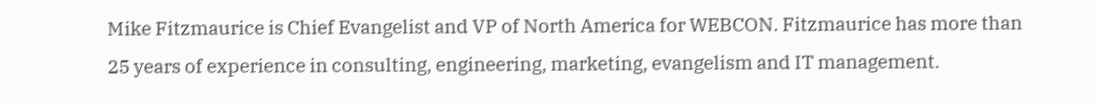Mike Fitzmaurice is Chief Evangelist and VP of North America for WEBCON. Fitzmaurice has more than 25 years of experience in consulting, engineering, marketing, evangelism and IT management.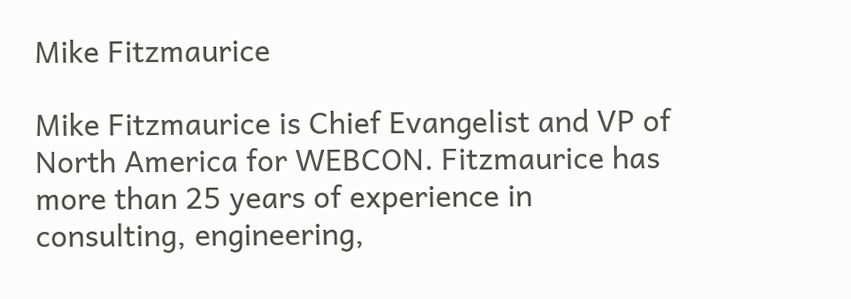Mike Fitzmaurice

Mike Fitzmaurice is Chief Evangelist and VP of North America for WEBCON. Fitzmaurice has more than 25 years of experience in consulting, engineering,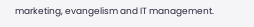marketing, evangelism and IT management.